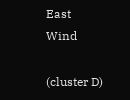East Wind

(cluster D)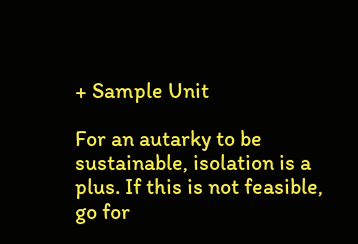+ Sample Unit

For an autarky to be sustainable, isolation is a plus. If this is not feasible, go for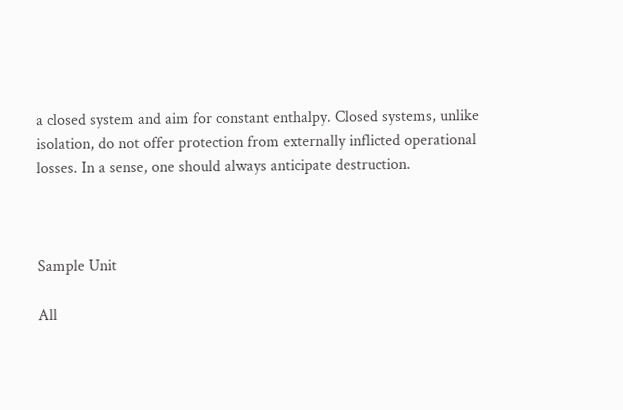a closed system and aim for constant enthalpy. Closed systems, unlike isolation, do not offer protection from externally inflicted operational losses. In a sense, one should always anticipate destruction.



Sample Unit

All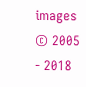images © 2005 - 2018